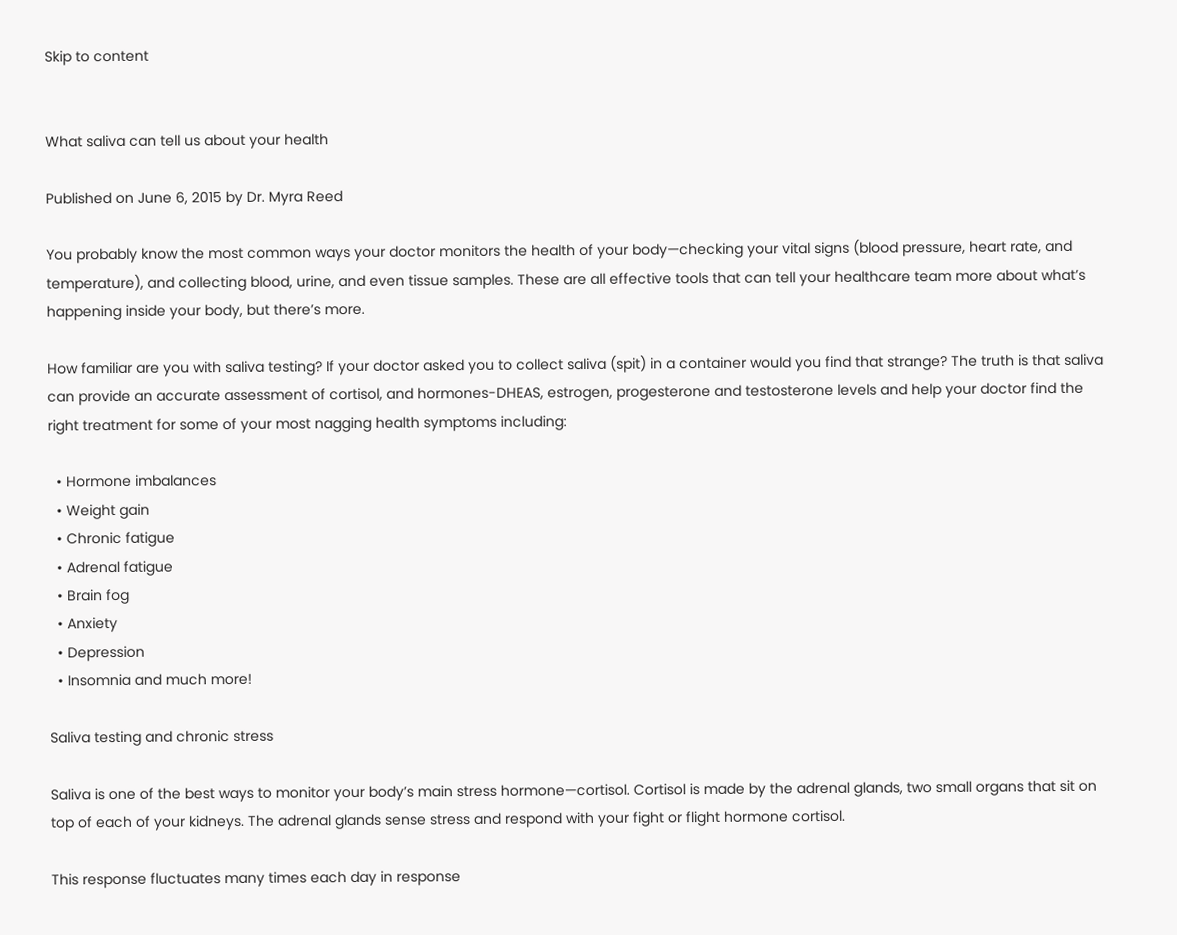Skip to content


What saliva can tell us about your health

Published on June 6, 2015 by Dr. Myra Reed

You probably know the most common ways your doctor monitors the health of your body—checking your vital signs (blood pressure, heart rate, and temperature), and collecting blood, urine, and even tissue samples. These are all effective tools that can tell your healthcare team more about what’s happening inside your body, but there’s more.

How familiar are you with saliva testing? If your doctor asked you to collect saliva (spit) in a container would you find that strange? The truth is that saliva can provide an accurate assessment of cortisol, and hormones-DHEAS, estrogen, progesterone and testosterone levels and help your doctor find the right treatment for some of your most nagging health symptoms including:

  • Hormone imbalances
  • Weight gain
  • Chronic fatigue
  • Adrenal fatigue
  • Brain fog
  • Anxiety
  • Depression
  • Insomnia and much more!

Saliva testing and chronic stress

Saliva is one of the best ways to monitor your body’s main stress hormone—cortisol. Cortisol is made by the adrenal glands, two small organs that sit on top of each of your kidneys. The adrenal glands sense stress and respond with your fight or flight hormone cortisol.

This response fluctuates many times each day in response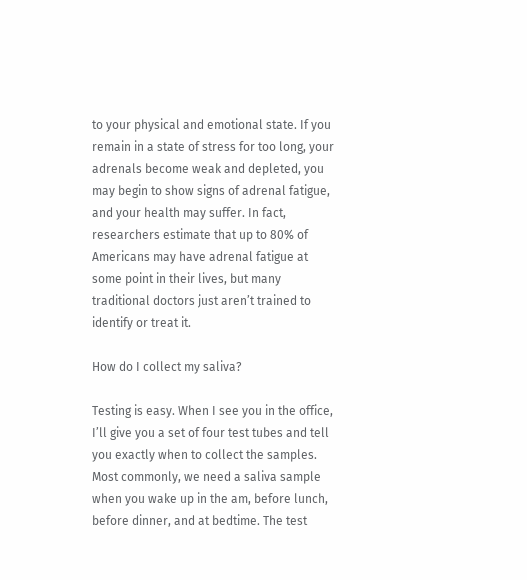to your physical and emotional state. If you remain in a state of stress for too long, your adrenals become weak and depleted, you may begin to show signs of adrenal fatigue, and your health may suffer. In fact, researchers estimate that up to 80% of Americans may have adrenal fatigue at some point in their lives, but many traditional doctors just aren’t trained to identify or treat it.

How do I collect my saliva?

Testing is easy. When I see you in the office, I’ll give you a set of four test tubes and tell you exactly when to collect the samples. Most commonly, we need a saliva sample when you wake up in the am, before lunch, before dinner, and at bedtime. The test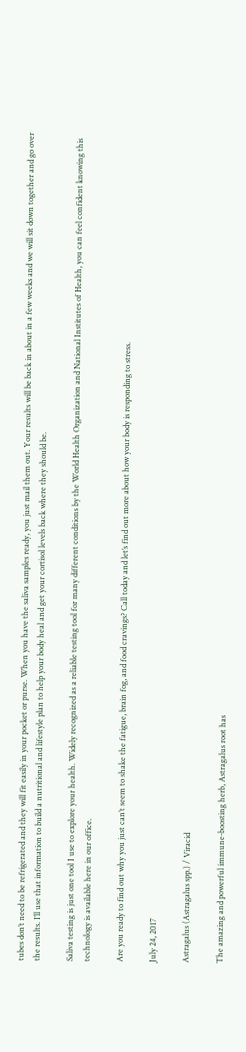tubes don’t need to be refrigerated and they will fit easily in your pocket or purse. When you have the saliva samples ready, you just mail them out. Your results will be back in about in a few weeks and we will sit down together and go over the results. I’ll use that information to build a nutritional and lifestyle plan to help your body heal and get your cortisol levels back where they should be.

Saliva testing is just one tool I use to explore your health. Widely recognized as a reliable testing tool for many different conditions by the World Health Organization and National Institutes of Health, you can feel confident knowing this technology is available here in our office.

Are you ready to find out why you just can’t seem to shake the fatigue, brain fog, and food cravings? Call today and let’s find out more about how your body is responding to stress.

July 24, 2017

Astragalus (Astragalus spp.) / Viracid

The amazing and powerful immune-boosting herb, Astragalus root has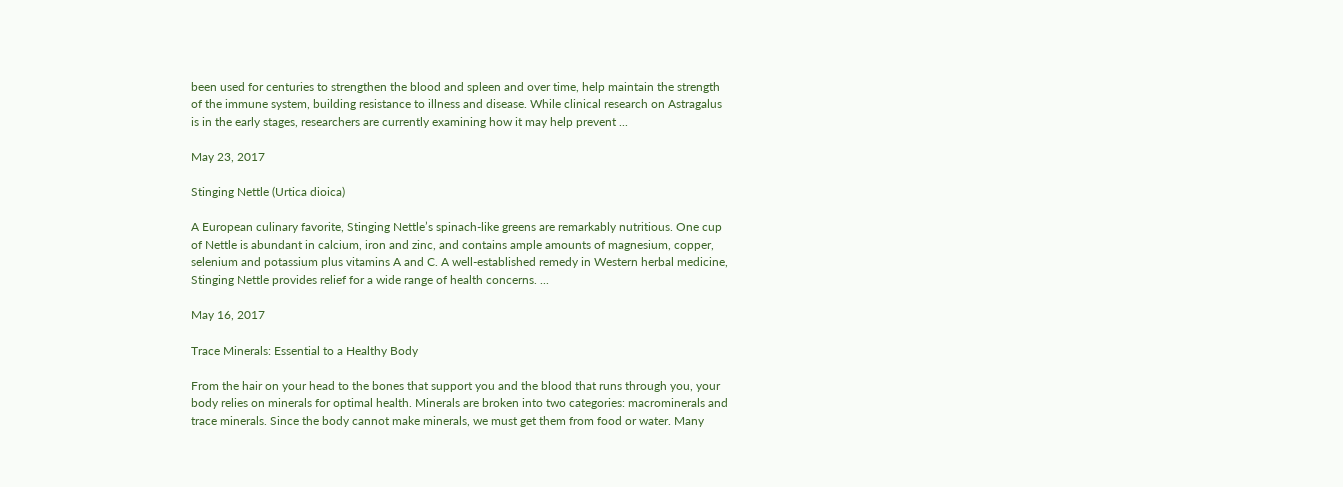been used for centuries to strengthen the blood and spleen and over time, help maintain the strength of the immune system, building resistance to illness and disease. While clinical research on Astragalus is in the early stages, researchers are currently examining how it may help prevent ...

May 23, 2017

Stinging Nettle (Urtica dioica)

A European culinary favorite, Stinging Nettle’s spinach-like greens are remarkably nutritious. One cup of Nettle is abundant in calcium, iron and zinc, and contains ample amounts of magnesium, copper, selenium and potassium plus vitamins A and C. A well-established remedy in Western herbal medicine, Stinging Nettle provides relief for a wide range of health concerns. ...

May 16, 2017

Trace Minerals: Essential to a Healthy Body

From the hair on your head to the bones that support you and the blood that runs through you, your body relies on minerals for optimal health. Minerals are broken into two categories: macrominerals and trace minerals. Since the body cannot make minerals, we must get them from food or water. Many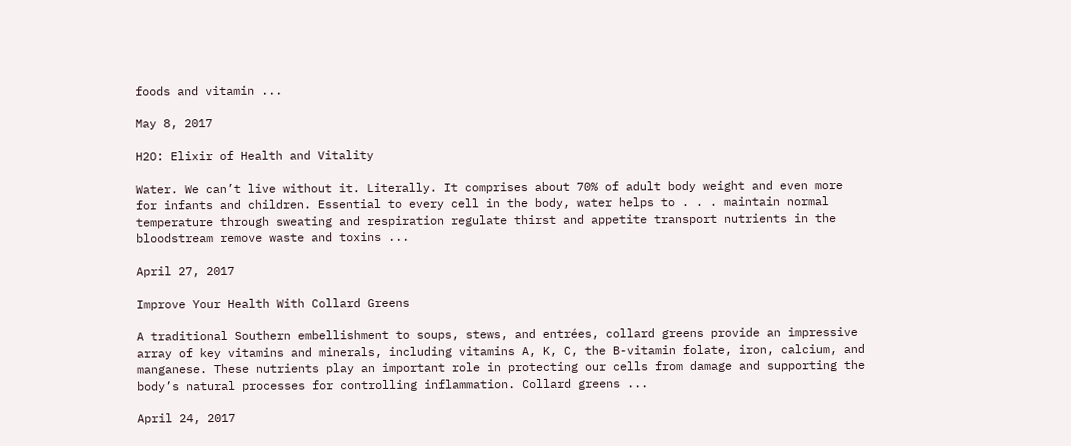foods and vitamin ...

May 8, 2017

H2O: Elixir of Health and Vitality

Water. We can’t live without it. Literally. It comprises about 70% of adult body weight and even more for infants and children. Essential to every cell in the body, water helps to . . . maintain normal temperature through sweating and respiration regulate thirst and appetite transport nutrients in the bloodstream remove waste and toxins ...

April 27, 2017

Improve Your Health With Collard Greens

A traditional Southern embellishment to soups, stews, and entrées, collard greens provide an impressive array of key vitamins and minerals, including vitamins A, K, C, the B-vitamin folate, iron, calcium, and manganese. These nutrients play an important role in protecting our cells from damage and supporting the body’s natural processes for controlling inflammation. Collard greens ...

April 24, 2017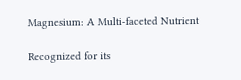Magnesium: A Multi-faceted Nutrient

Recognized for its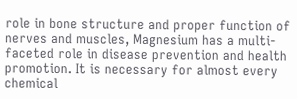role in bone structure and proper function of nerves and muscles, Magnesium has a multi-faceted role in disease prevention and health promotion. It is necessary for almost every chemical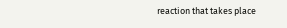reaction that takes place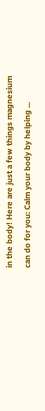in the body! Here are just a few things magnesium can do for you: Calm your body by helping ...